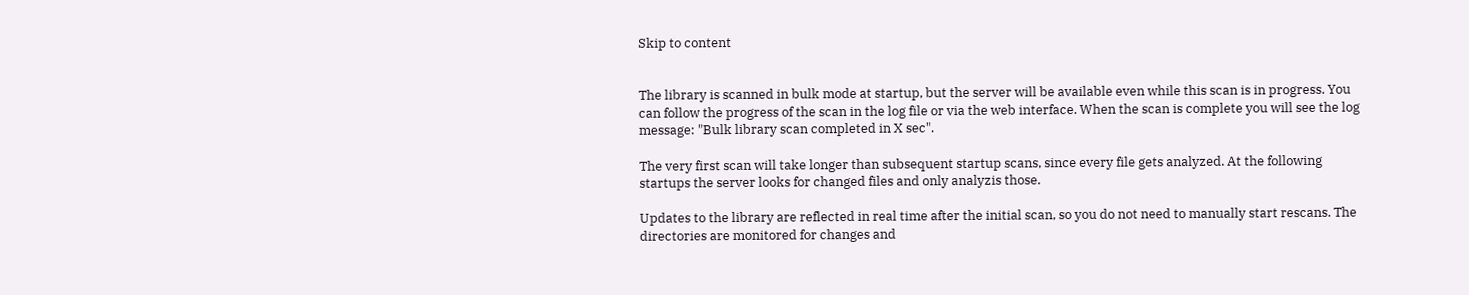Skip to content


The library is scanned in bulk mode at startup, but the server will be available even while this scan is in progress. You can follow the progress of the scan in the log file or via the web interface. When the scan is complete you will see the log message: "Bulk library scan completed in X sec".

The very first scan will take longer than subsequent startup scans, since every file gets analyzed. At the following startups the server looks for changed files and only analyzis those.

Updates to the library are reflected in real time after the initial scan, so you do not need to manually start rescans. The directories are monitored for changes and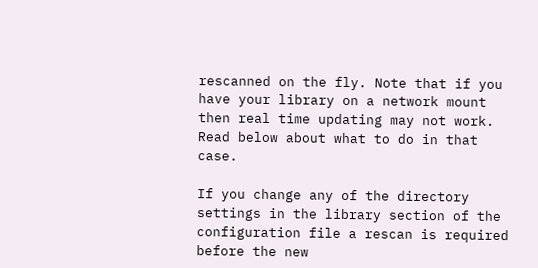rescanned on the fly. Note that if you have your library on a network mount then real time updating may not work. Read below about what to do in that case.

If you change any of the directory settings in the library section of the configuration file a rescan is required before the new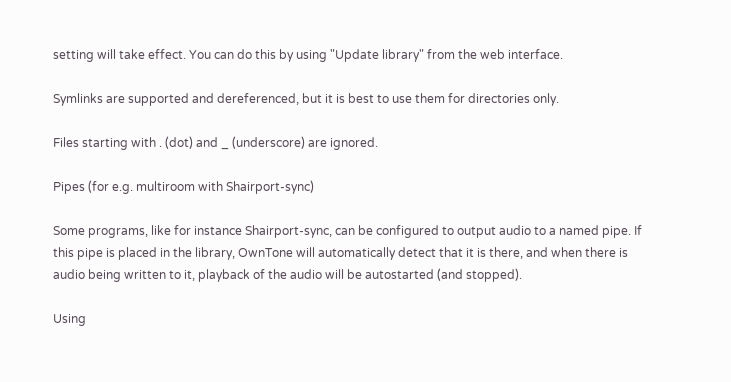setting will take effect. You can do this by using "Update library" from the web interface.

Symlinks are supported and dereferenced, but it is best to use them for directories only.

Files starting with . (dot) and _ (underscore) are ignored.

Pipes (for e.g. multiroom with Shairport-sync)

Some programs, like for instance Shairport-sync, can be configured to output audio to a named pipe. If this pipe is placed in the library, OwnTone will automatically detect that it is there, and when there is audio being written to it, playback of the audio will be autostarted (and stopped).

Using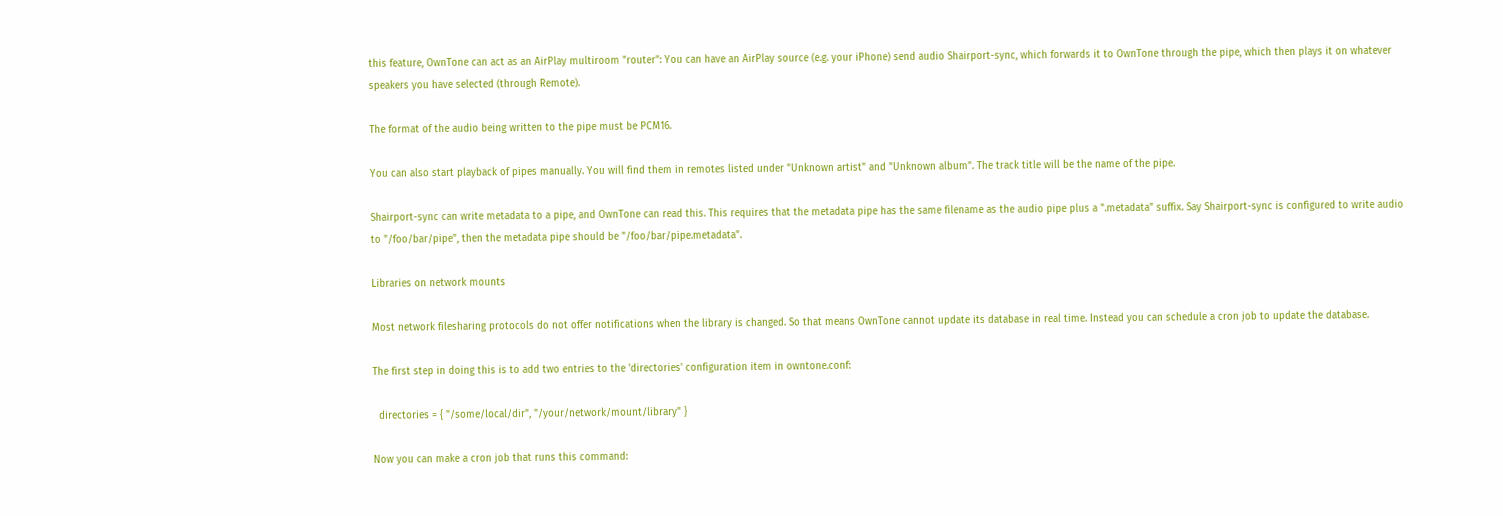this feature, OwnTone can act as an AirPlay multiroom "router": You can have an AirPlay source (e.g. your iPhone) send audio Shairport-sync, which forwards it to OwnTone through the pipe, which then plays it on whatever speakers you have selected (through Remote).

The format of the audio being written to the pipe must be PCM16.

You can also start playback of pipes manually. You will find them in remotes listed under "Unknown artist" and "Unknown album". The track title will be the name of the pipe.

Shairport-sync can write metadata to a pipe, and OwnTone can read this. This requires that the metadata pipe has the same filename as the audio pipe plus a ".metadata" suffix. Say Shairport-sync is configured to write audio to "/foo/bar/pipe", then the metadata pipe should be "/foo/bar/pipe.metadata".

Libraries on network mounts

Most network filesharing protocols do not offer notifications when the library is changed. So that means OwnTone cannot update its database in real time. Instead you can schedule a cron job to update the database.

The first step in doing this is to add two entries to the 'directories' configuration item in owntone.conf:

  directories = { "/some/local/dir", "/your/network/mount/library" }

Now you can make a cron job that runs this command: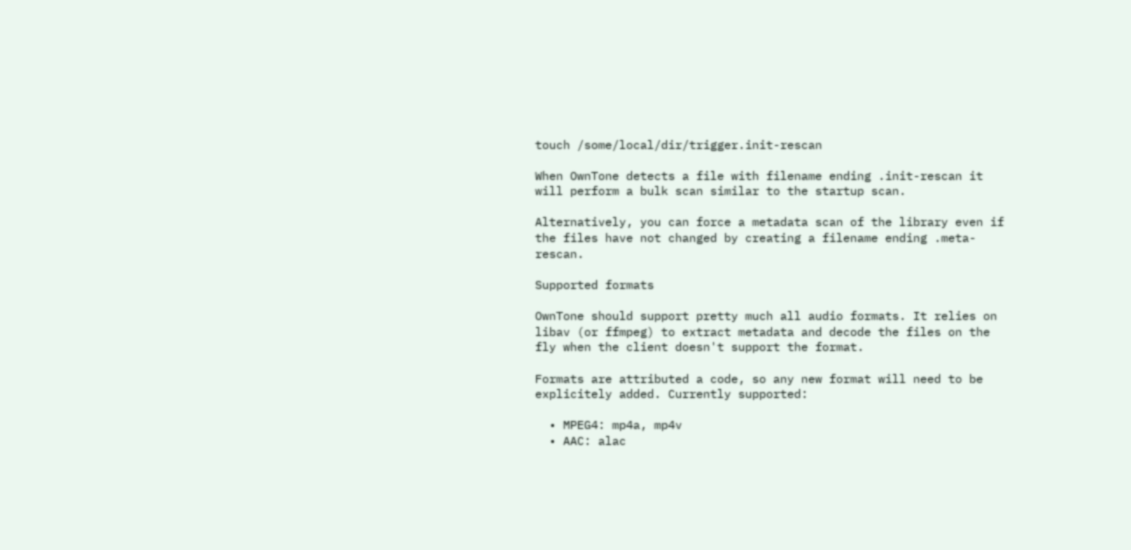touch /some/local/dir/trigger.init-rescan

When OwnTone detects a file with filename ending .init-rescan it will perform a bulk scan similar to the startup scan.

Alternatively, you can force a metadata scan of the library even if the files have not changed by creating a filename ending .meta-rescan.

Supported formats

OwnTone should support pretty much all audio formats. It relies on libav (or ffmpeg) to extract metadata and decode the files on the fly when the client doesn't support the format.

Formats are attributed a code, so any new format will need to be explicitely added. Currently supported:

  • MPEG4: mp4a, mp4v
  • AAC: alac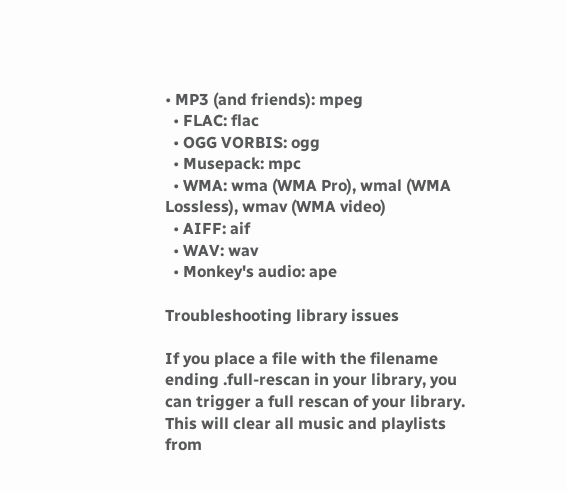• MP3 (and friends): mpeg
  • FLAC: flac
  • OGG VORBIS: ogg
  • Musepack: mpc
  • WMA: wma (WMA Pro), wmal (WMA Lossless), wmav (WMA video)
  • AIFF: aif
  • WAV: wav
  • Monkey's audio: ape

Troubleshooting library issues

If you place a file with the filename ending .full-rescan in your library, you can trigger a full rescan of your library. This will clear all music and playlists from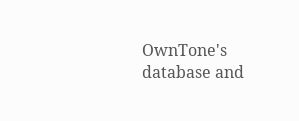OwnTone's database and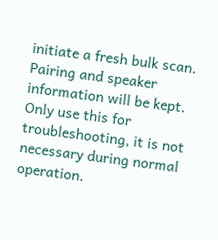initiate a fresh bulk scan. Pairing and speaker information will be kept. Only use this for troubleshooting, it is not necessary during normal operation.